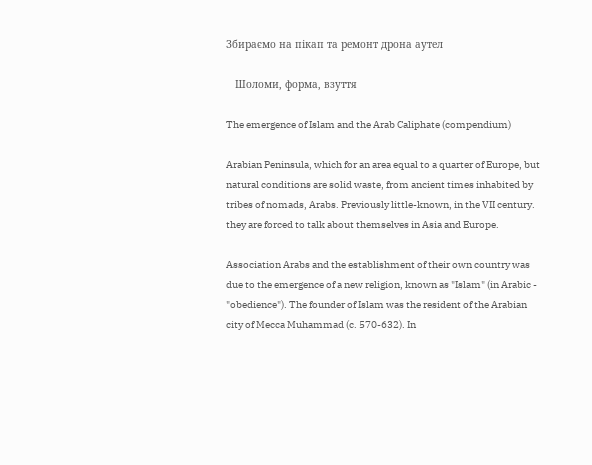Збираємо на пікап та ремонт дрона аутел

   Шоломи, форма, взуття

The emergence of Islam and the Arab Caliphate (compendium)

Arabian Peninsula, which for an area equal to a quarter of Europe, but natural conditions are solid waste, from ancient times inhabited by tribes of nomads, Arabs. Previously little-known, in the VII century. they are forced to talk about themselves in Asia and Europe.

Association Arabs and the establishment of their own country was due to the emergence of a new religion, known as "Islam" (in Arabic - "obedience"). The founder of Islam was the resident of the Arabian city of Mecca Muhammad (c. 570-632). In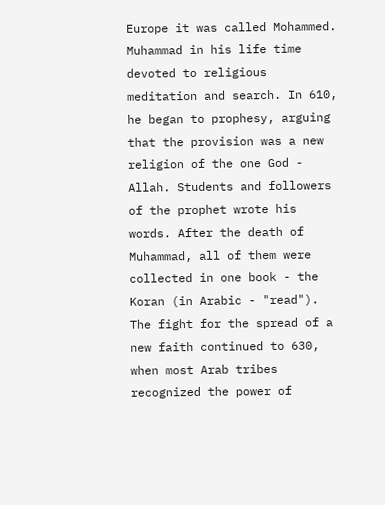Europe it was called Mohammed. Muhammad in his life time devoted to religious meditation and search. In 610, he began to prophesy, arguing that the provision was a new religion of the one God - Allah. Students and followers of the prophet wrote his words. After the death of Muhammad, all of them were collected in one book - the Koran (in Arabic - "read"). The fight for the spread of a new faith continued to 630, when most Arab tribes recognized the power of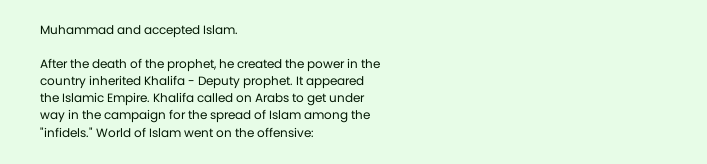Muhammad and accepted Islam.

After the death of the prophet, he created the power in the country inherited Khalifa - Deputy prophet. It appeared the Islamic Empire. Khalifa called on Arabs to get under way in the campaign for the spread of Islam among the "infidels." World of Islam went on the offensive: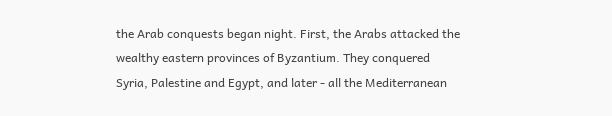the Arab conquests began night. First, the Arabs attacked the wealthy eastern provinces of Byzantium. They conquered Syria, Palestine and Egypt, and later - all the Mediterranean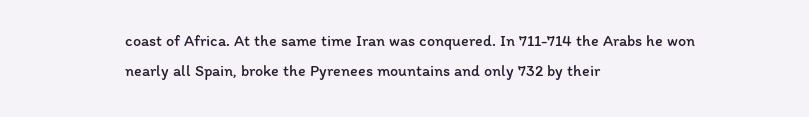coast of Africa. At the same time Iran was conquered. In 711-714 the Arabs he won nearly all Spain, broke the Pyrenees mountains and only 732 by their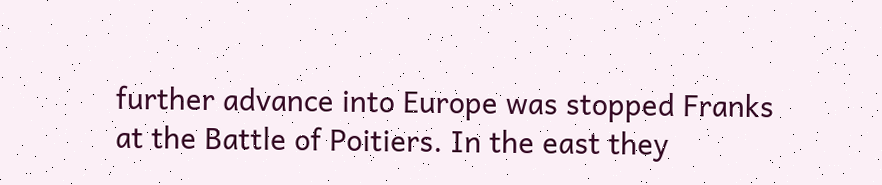further advance into Europe was stopped Franks at the Battle of Poitiers. In the east they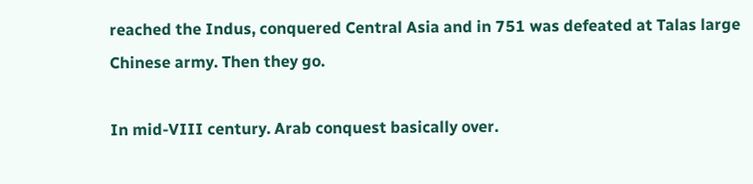reached the Indus, conquered Central Asia and in 751 was defeated at Talas large Chinese army. Then they go.

In mid-VIII century. Arab conquest basically over.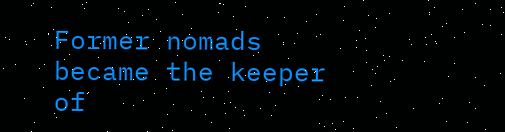Former nomads became the keeper of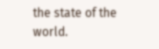the state of the world.